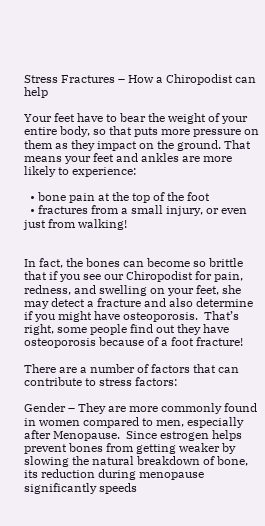Stress Fractures – How a Chiropodist can help

Your feet have to bear the weight of your entire body, so that puts more pressure on them as they impact on the ground. That means your feet and ankles are more likely to experience:

  • bone pain at the top of the foot
  • fractures from a small injury, or even just from walking!


In fact, the bones can become so brittle that if you see our Chiropodist for pain, redness, and swelling on your feet, she may detect a fracture and also determine if you might have osteoporosis.  That’s right, some people find out they have osteoporosis because of a foot fracture!

There are a number of factors that can contribute to stress factors:

Gender – They are more commonly found in women compared to men, especially after Menopause.  Since estrogen helps prevent bones from getting weaker by slowing the natural breakdown of bone, its reduction during menopause significantly speeds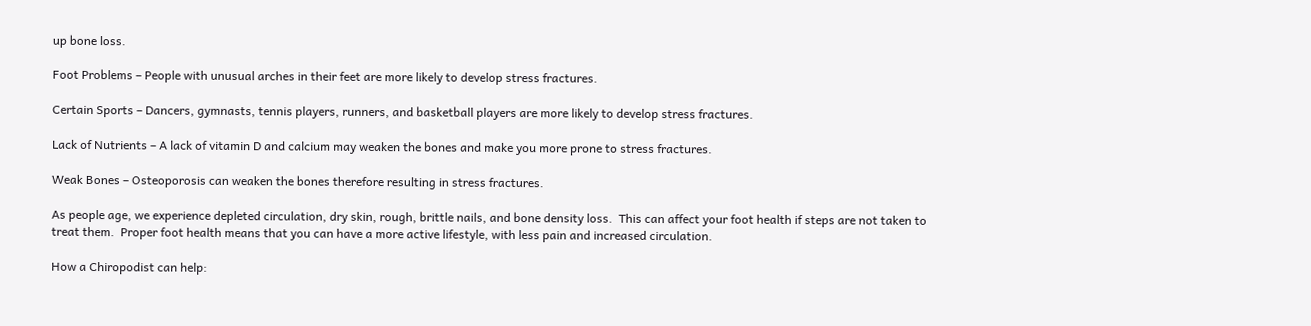up bone loss.

Foot Problems – People with unusual arches in their feet are more likely to develop stress fractures.

Certain Sports – Dancers, gymnasts, tennis players, runners, and basketball players are more likely to develop stress fractures.

Lack of Nutrients – A lack of vitamin D and calcium may weaken the bones and make you more prone to stress fractures.

Weak Bones – Osteoporosis can weaken the bones therefore resulting in stress fractures.

As people age, we experience depleted circulation, dry skin, rough, brittle nails, and bone density loss.  This can affect your foot health if steps are not taken to treat them.  Proper foot health means that you can have a more active lifestyle, with less pain and increased circulation.

How a Chiropodist can help: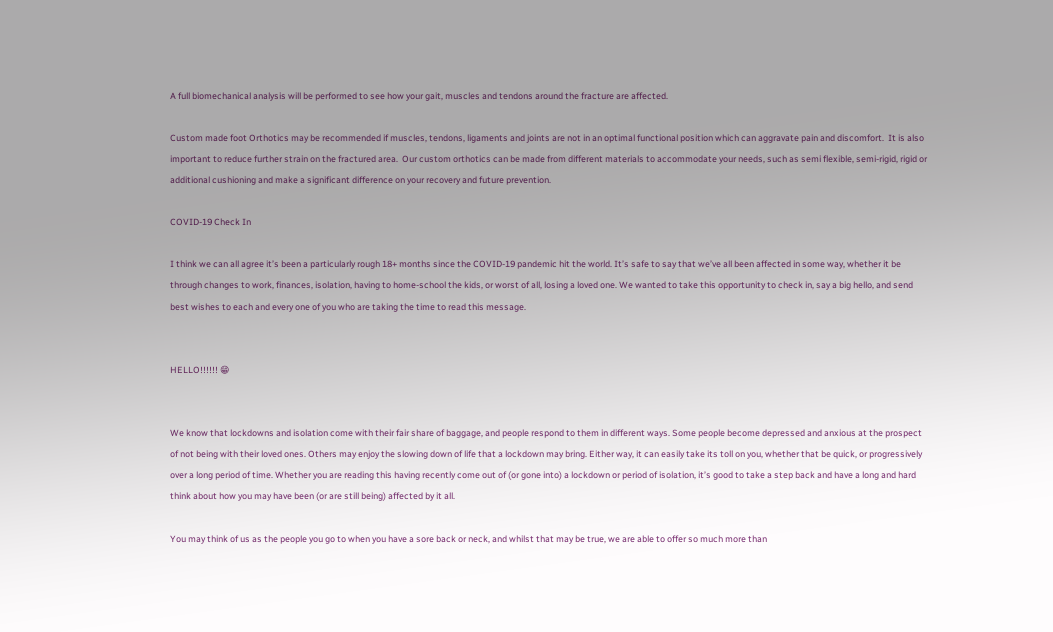A full biomechanical analysis will be performed to see how your gait, muscles and tendons around the fracture are affected.

Custom made foot Orthotics may be recommended if muscles, tendons, ligaments and joints are not in an optimal functional position which can aggravate pain and discomfort.  It is also important to reduce further strain on the fractured area.  Our custom orthotics can be made from different materials to accommodate your needs, such as semi flexible, semi-rigid, rigid or additional cushioning and make a significant difference on your recovery and future prevention.

COVID-19 Check In

I think we can all agree it’s been a particularly rough 18+ months since the COVID-19 pandemic hit the world. It’s safe to say that we’ve all been affected in some way, whether it be through changes to work, finances, isolation, having to home-school the kids, or worst of all, losing a loved one. We wanted to take this opportunity to check in, say a big hello, and send best wishes to each and every one of you who are taking the time to read this message.


HELLO!!!!!! 😁


We know that lockdowns and isolation come with their fair share of baggage, and people respond to them in different ways. Some people become depressed and anxious at the prospect of not being with their loved ones. Others may enjoy the slowing down of life that a lockdown may bring. Either way, it can easily take its toll on you, whether that be quick, or progressively over a long period of time. Whether you are reading this having recently come out of (or gone into) a lockdown or period of isolation, it’s good to take a step back and have a long and hard think about how you may have been (or are still being) affected by it all.

You may think of us as the people you go to when you have a sore back or neck, and whilst that may be true, we are able to offer so much more than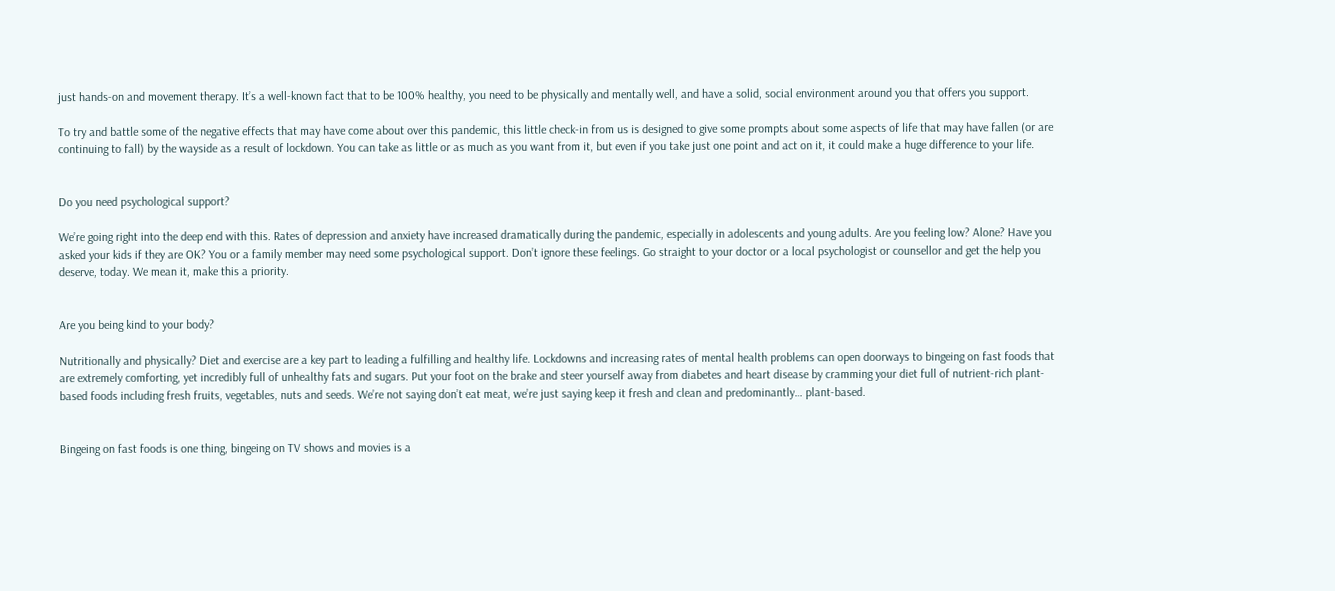just hands-on and movement therapy. It’s a well-known fact that to be 100% healthy, you need to be physically and mentally well, and have a solid, social environment around you that offers you support.

To try and battle some of the negative effects that may have come about over this pandemic, this little check-in from us is designed to give some prompts about some aspects of life that may have fallen (or are continuing to fall) by the wayside as a result of lockdown. You can take as little or as much as you want from it, but even if you take just one point and act on it, it could make a huge difference to your life.


Do you need psychological support?

We’re going right into the deep end with this. Rates of depression and anxiety have increased dramatically during the pandemic, especially in adolescents and young adults. Are you feeling low? Alone? Have you asked your kids if they are OK? You or a family member may need some psychological support. Don’t ignore these feelings. Go straight to your doctor or a local psychologist or counsellor and get the help you deserve, today. We mean it, make this a priority.


Are you being kind to your body?

Nutritionally and physically? Diet and exercise are a key part to leading a fulfilling and healthy life. Lockdowns and increasing rates of mental health problems can open doorways to bingeing on fast foods that are extremely comforting, yet incredibly full of unhealthy fats and sugars. Put your foot on the brake and steer yourself away from diabetes and heart disease by cramming your diet full of nutrient-rich plant-based foods including fresh fruits, vegetables, nuts and seeds. We’re not saying don’t eat meat, we’re just saying keep it fresh and clean and predominantly… plant-based.


Bingeing on fast foods is one thing, bingeing on TV shows and movies is a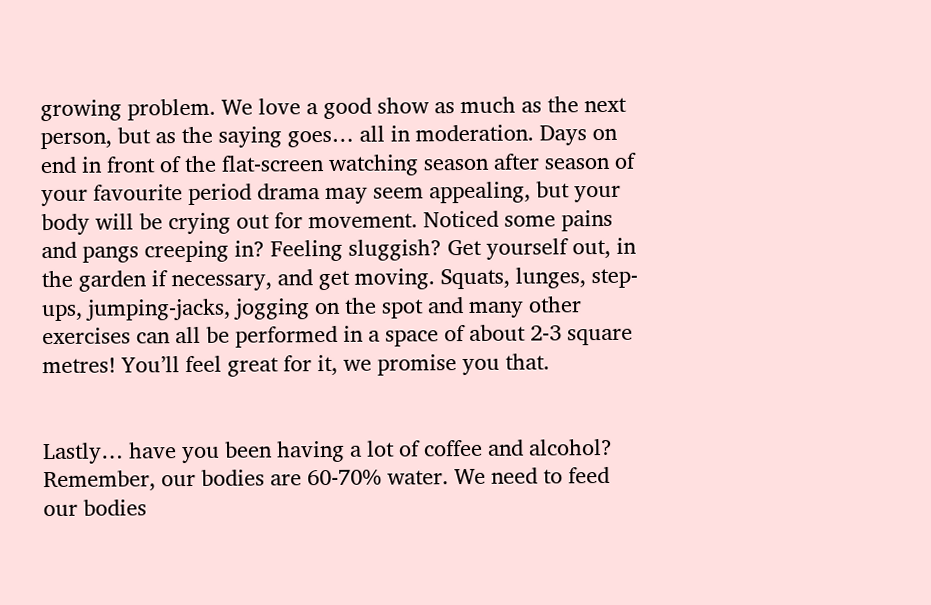growing problem. We love a good show as much as the next person, but as the saying goes… all in moderation. Days on end in front of the flat-screen watching season after season of your favourite period drama may seem appealing, but your body will be crying out for movement. Noticed some pains and pangs creeping in? Feeling sluggish? Get yourself out, in the garden if necessary, and get moving. Squats, lunges, step-ups, jumping-jacks, jogging on the spot and many other exercises can all be performed in a space of about 2-3 square metres! You’ll feel great for it, we promise you that.


Lastly… have you been having a lot of coffee and alcohol? Remember, our bodies are 60-70% water. We need to feed our bodies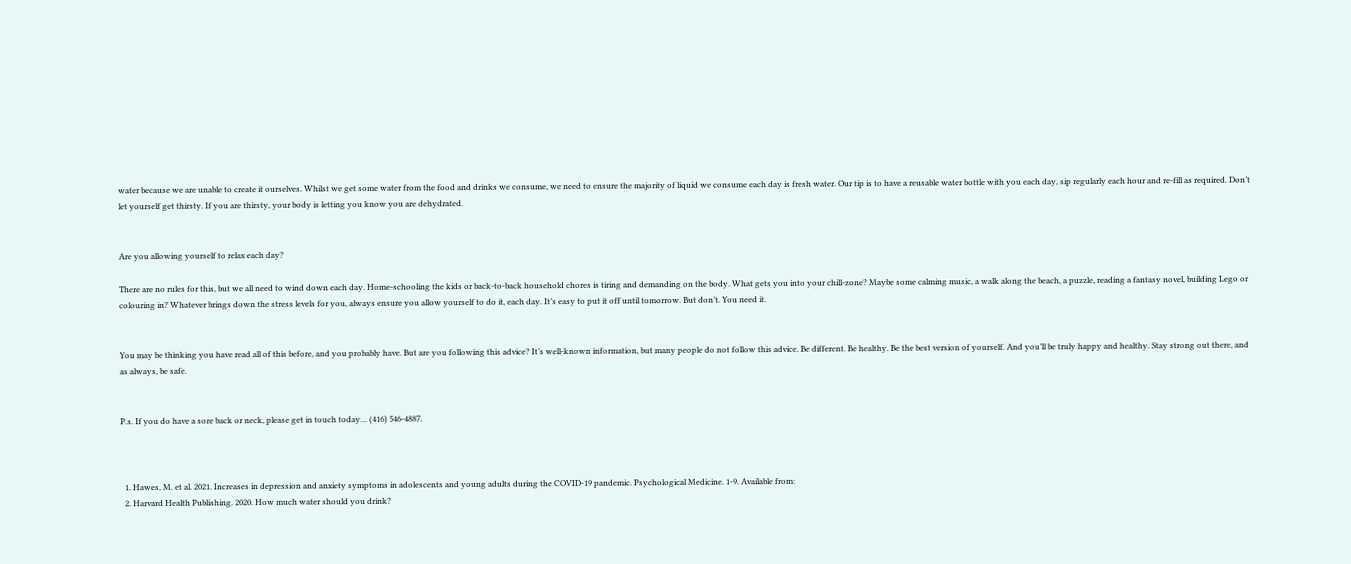water because we are unable to create it ourselves. Whilst we get some water from the food and drinks we consume, we need to ensure the majority of liquid we consume each day is fresh water. Our tip is to have a reusable water bottle with you each day, sip regularly each hour and re-fill as required. Don’t let yourself get thirsty. If you are thirsty, your body is letting you know you are dehydrated.


Are you allowing yourself to relax each day?

There are no rules for this, but we all need to wind down each day. Home-schooling the kids or back-to-back household chores is tiring and demanding on the body. What gets you into your chill-zone? Maybe some calming music, a walk along the beach, a puzzle, reading a fantasy novel, building Lego or colouring in? Whatever brings down the stress levels for you, always ensure you allow yourself to do it, each day. It’s easy to put it off until tomorrow. But don’t. You need it.


You may be thinking you have read all of this before, and you probably have. But are you following this advice? It’s well-known information, but many people do not follow this advice. Be different. Be healthy. Be the best version of yourself. And you’ll be truly happy and healthy. Stay strong out there, and as always, be safe.


P.s. If you do have a sore back or neck, please get in touch today… (416) 546-4887.



  1. Hawes, M. et al. 2021. Increases in depression and anxiety symptoms in adolescents and young adults during the COVID-19 pandemic. Psychological Medicine. 1-9. Available from:
  2. Harvard Health Publishing. 2020. How much water should you drink?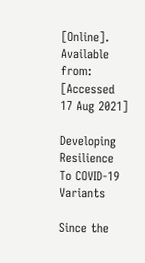[Online]. Available from: [Accessed 17 Aug 2021]

Developing Resilience To COVID-19 Variants

Since the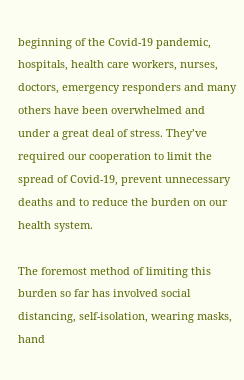beginning of the Covid-19 pandemic, hospitals, health care workers, nurses, doctors, emergency responders and many others have been overwhelmed and under a great deal of stress. They’ve required our cooperation to limit the spread of Covid-19, prevent unnecessary deaths and to reduce the burden on our health system.

The foremost method of limiting this burden so far has involved social distancing, self-isolation, wearing masks, hand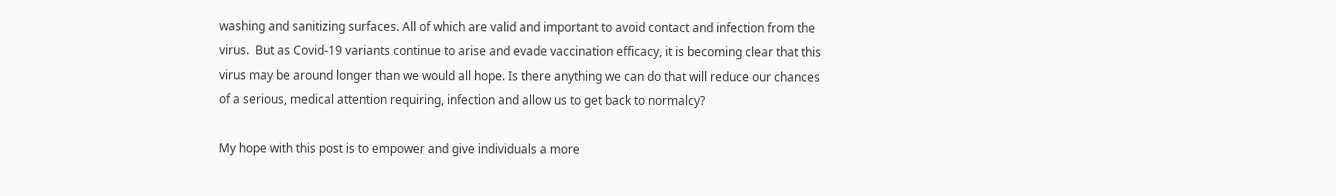washing and sanitizing surfaces. All of which are valid and important to avoid contact and infection from the virus.  But as Covid-19 variants continue to arise and evade vaccination efficacy, it is becoming clear that this virus may be around longer than we would all hope. Is there anything we can do that will reduce our chances of a serious, medical attention requiring, infection and allow us to get back to normalcy?

My hope with this post is to empower and give individuals a more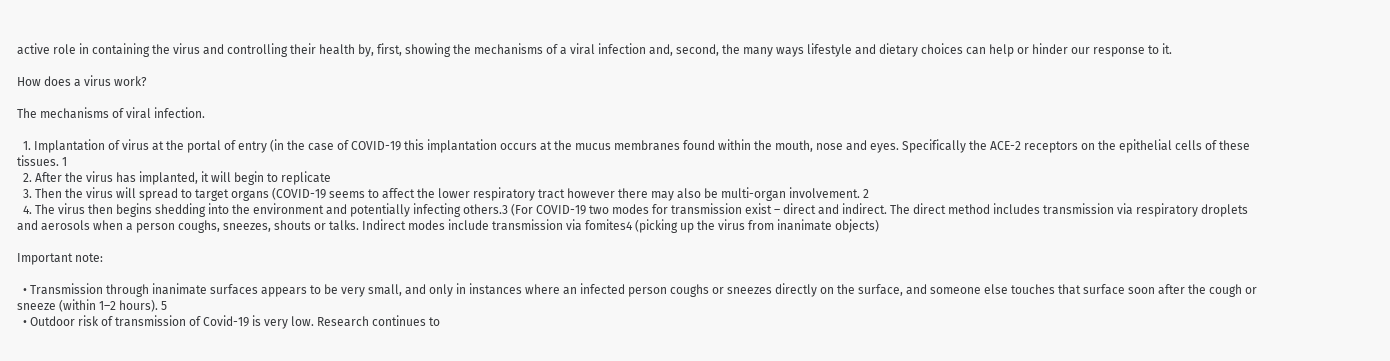active role in containing the virus and controlling their health by, first, showing the mechanisms of a viral infection and, second, the many ways lifestyle and dietary choices can help or hinder our response to it.

How does a virus work?

The mechanisms of viral infection.

  1. Implantation of virus at the portal of entry (in the case of COVID-19 this implantation occurs at the mucus membranes found within the mouth, nose and eyes. Specifically the ACE-2 receptors on the epithelial cells of these tissues. 1
  2. After the virus has implanted, it will begin to replicate
  3. Then the virus will spread to target organs (COVID-19 seems to affect the lower respiratory tract however there may also be multi-organ involvement. 2
  4. The virus then begins shedding into the environment and potentially infecting others.3 (For COVID-19 two modes for transmission exist – direct and indirect. The direct method includes transmission via respiratory droplets and aerosols when a person coughs, sneezes, shouts or talks. Indirect modes include transmission via fomites4 (picking up the virus from inanimate objects)

Important note:

  • Transmission through inanimate surfaces appears to be very small, and only in instances where an infected person coughs or sneezes directly on the surface, and someone else touches that surface soon after the cough or sneeze (within 1–2 hours). 5
  • Outdoor risk of transmission of Covid-19 is very low. Research continues to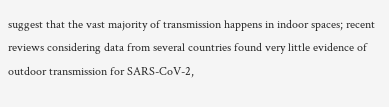suggest that the vast majority of transmission happens in indoor spaces; recent reviews considering data from several countries found very little evidence of outdoor transmission for SARS-CoV-2,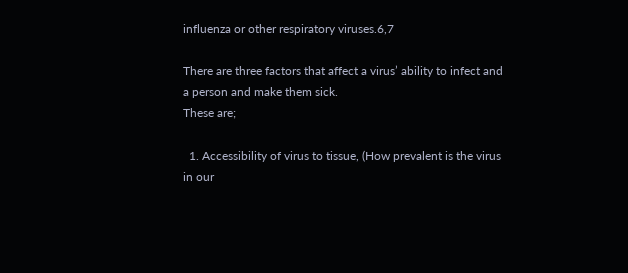influenza or other respiratory viruses.6,7

There are three factors that affect a virus’ ability to infect and a person and make them sick.
These are;

  1. Accessibility of virus to tissue, (How prevalent is the virus in our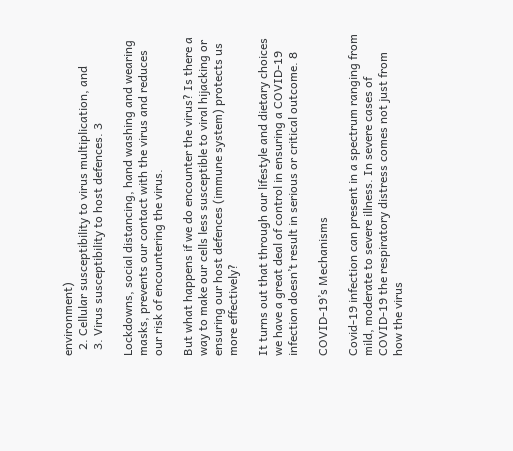environment)
  2. Cellular susceptibility to virus multiplication, and
  3. Virus susceptibility to host defences. 3

Lockdowns, social distancing, hand washing and wearing masks, prevents our contact with the virus and reduces our risk of encountering the virus.

But what happens if we do encounter the virus? Is there a way to make our cells less susceptible to viral hijacking or ensuring our host defences (immune system) protects us more effectively?

It turns out that through our lifestyle and dietary choices we have a great deal of control in ensuring a COVID-19 infection doesn’t result in serious or critical outcome. 8

COVID-19’s Mechanisms

Covid-19 infection can present in a spectrum ranging from mild, moderate to severe illness. In severe cases of COVID-19 the respiratory distress comes not just from how the virus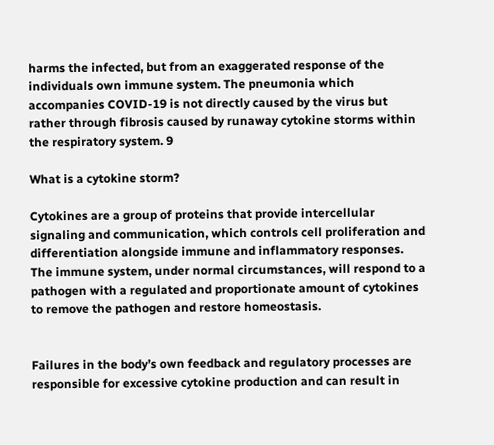harms the infected, but from an exaggerated response of the individuals own immune system. The pneumonia which accompanies COVID-19 is not directly caused by the virus but rather through fibrosis caused by runaway cytokine storms within the respiratory system. 9

What is a cytokine storm?

Cytokines are a group of proteins that provide intercellular signaling and communication, which controls cell proliferation and differentiation alongside immune and inflammatory responses. The immune system, under normal circumstances, will respond to a pathogen with a regulated and proportionate amount of cytokines to remove the pathogen and restore homeostasis.


Failures in the body’s own feedback and regulatory processes are responsible for excessive cytokine production and can result in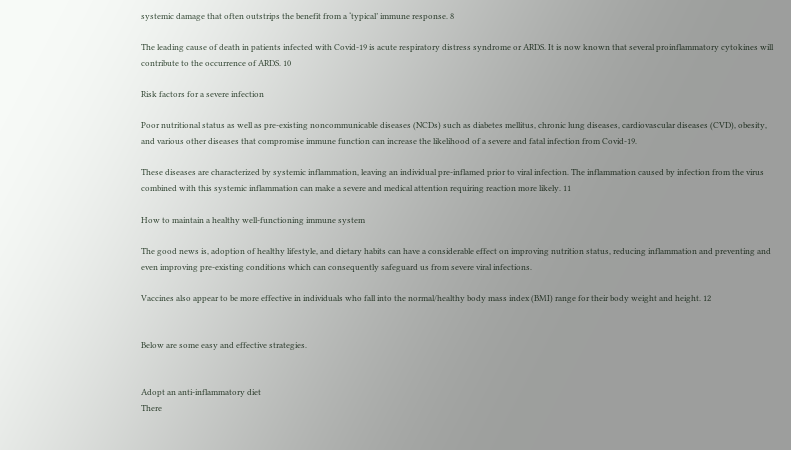systemic damage that often outstrips the benefit from a ‘typical’ immune response. 8

The leading cause of death in patients infected with Covid-19 is acute respiratory distress syndrome or ARDS. It is now known that several proinflammatory cytokines will contribute to the occurrence of ARDS. 10

Risk factors for a severe infection

Poor nutritional status as well as pre-existing noncommunicable diseases (NCDs) such as diabetes mellitus, chronic lung diseases, cardiovascular diseases (CVD), obesity, and various other diseases that compromise immune function can increase the likelihood of a severe and fatal infection from Covid-19.

These diseases are characterized by systemic inflammation, leaving an individual pre-inflamed prior to viral infection. The inflammation caused by infection from the virus combined with this systemic inflammation can make a severe and medical attention requiring reaction more likely. 11

How to maintain a healthy well-functioning immune system

The good news is, adoption of healthy lifestyle, and dietary habits can have a considerable effect on improving nutrition status, reducing inflammation and preventing and even improving pre-existing conditions which can consequently safeguard us from severe viral infections.

Vaccines also appear to be more effective in individuals who fall into the normal/healthy body mass index (BMI) range for their body weight and height. 12


Below are some easy and effective strategies.


Adopt an anti-inflammatory diet
There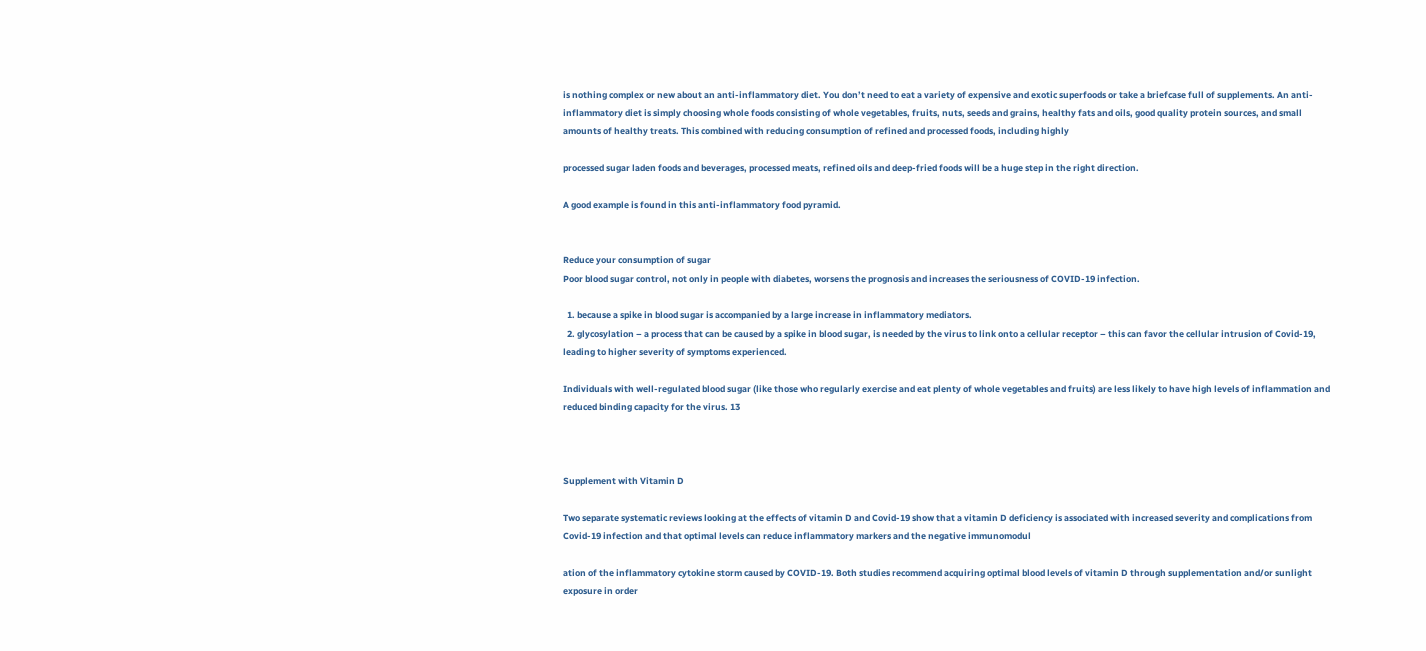is nothing complex or new about an anti-inflammatory diet. You don’t need to eat a variety of expensive and exotic superfoods or take a briefcase full of supplements. An anti-inflammatory diet is simply choosing whole foods consisting of whole vegetables, fruits, nuts, seeds and grains, healthy fats and oils, good quality protein sources, and small amounts of healthy treats. This combined with reducing consumption of refined and processed foods, including highly

processed sugar laden foods and beverages, processed meats, refined oils and deep-fried foods will be a huge step in the right direction.

A good example is found in this anti-inflammatory food pyramid.


Reduce your consumption of sugar
Poor blood sugar control, not only in people with diabetes, worsens the prognosis and increases the seriousness of COVID-19 infection.

  1. because a spike in blood sugar is accompanied by a large increase in inflammatory mediators.
  2. glycosylation – a process that can be caused by a spike in blood sugar, is needed by the virus to link onto a cellular receptor – this can favor the cellular intrusion of Covid-19, leading to higher severity of symptoms experienced.

Individuals with well-regulated blood sugar (like those who regularly exercise and eat plenty of whole vegetables and fruits) are less likely to have high levels of inflammation and reduced binding capacity for the virus. 13



Supplement with Vitamin D

Two separate systematic reviews looking at the effects of vitamin D and Covid-19 show that a vitamin D deficiency is associated with increased severity and complications from Covid-19 infection and that optimal levels can reduce inflammatory markers and the negative immunomodul

ation of the inflammatory cytokine storm caused by COVID-19. Both studies recommend acquiring optimal blood levels of vitamin D through supplementation and/or sunlight exposure in order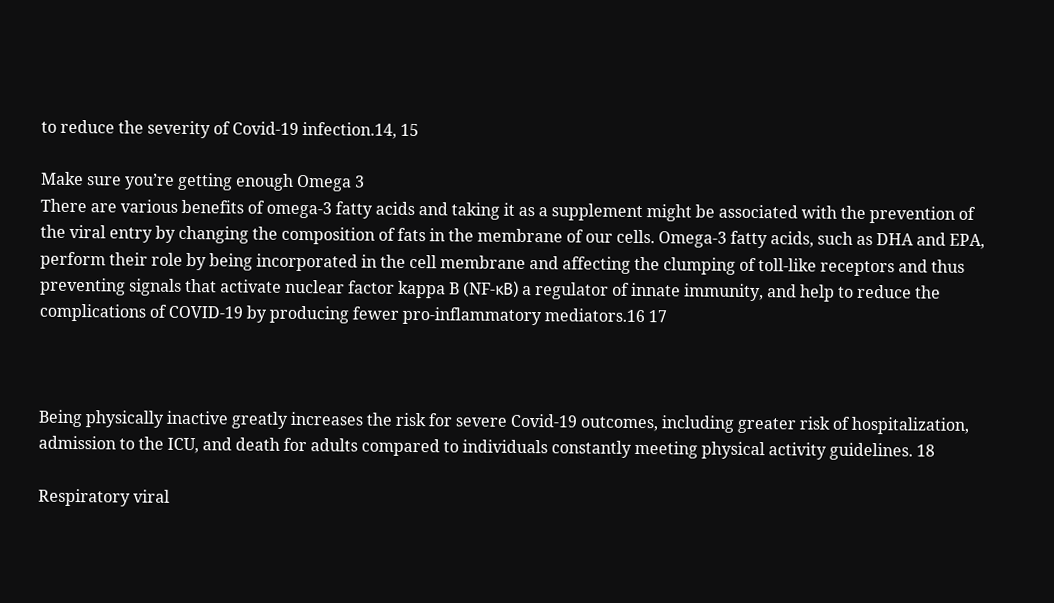to reduce the severity of Covid-19 infection.14, 15

Make sure you’re getting enough Omega 3
There are various benefits of omega-3 fatty acids and taking it as a supplement might be associated with the prevention of the viral entry by changing the composition of fats in the membrane of our cells. Omega-3 fatty acids, such as DHA and EPA, perform their role by being incorporated in the cell membrane and affecting the clumping of toll-like receptors and thus preventing signals that activate nuclear factor kappa B (NF-κB) a regulator of innate immunity, and help to reduce the complications of COVID-19 by producing fewer pro-inflammatory mediators.16 17



Being physically inactive greatly increases the risk for severe Covid-19 outcomes, including greater risk of hospitalization, admission to the ICU, and death for adults compared to individuals constantly meeting physical activity guidelines. 18

Respiratory viral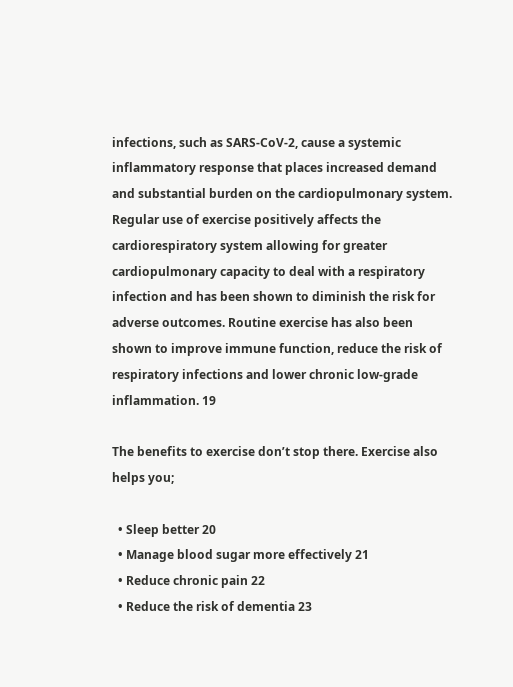infections, such as SARS-CoV-2, cause a systemic inflammatory response that places increased demand and substantial burden on the cardiopulmonary system.
Regular use of exercise positively affects the cardiorespiratory system allowing for greater cardiopulmonary capacity to deal with a respiratory infection and has been shown to diminish the risk for adverse outcomes. Routine exercise has also been shown to improve immune function, reduce the risk of respiratory infections and lower chronic low-grade inflammation. 19

The benefits to exercise don’t stop there. Exercise also helps you;

  • Sleep better 20
  • Manage blood sugar more effectively 21
  • Reduce chronic pain 22
  • Reduce the risk of dementia 23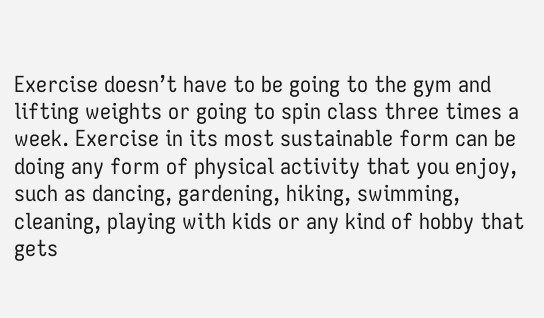Exercise doesn’t have to be going to the gym and lifting weights or going to spin class three times a week. Exercise in its most sustainable form can be doing any form of physical activity that you enjoy, such as dancing, gardening, hiking, swimming, cleaning, playing with kids or any kind of hobby that gets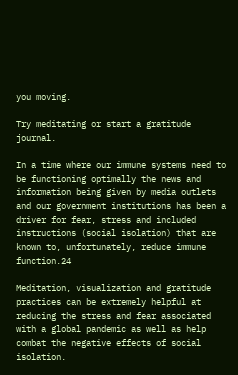you moving.

Try meditating or start a gratitude journal.

In a time where our immune systems need to be functioning optimally the news and information being given by media outlets and our government institutions has been a driver for fear, stress and included instructions (social isolation) that are known to, unfortunately, reduce immune function.24

Meditation, visualization and gratitude practices can be extremely helpful at reducing the stress and fear associated with a global pandemic as well as help combat the negative effects of social isolation.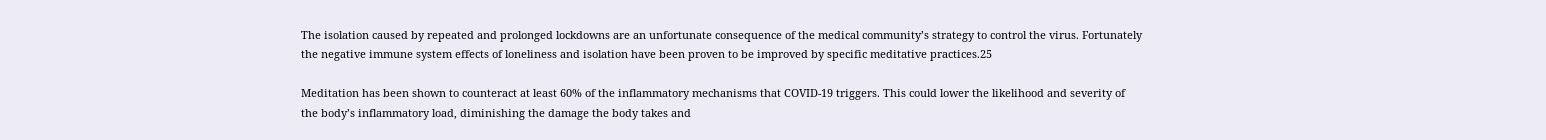The isolation caused by repeated and prolonged lockdowns are an unfortunate consequence of the medical community’s strategy to control the virus. Fortunately the negative immune system effects of loneliness and isolation have been proven to be improved by specific meditative practices.25

Meditation has been shown to counteract at least 60% of the inflammatory mechanisms that COVID-19 triggers. This could lower the likelihood and severity of the body’s inflammatory load, diminishing the damage the body takes and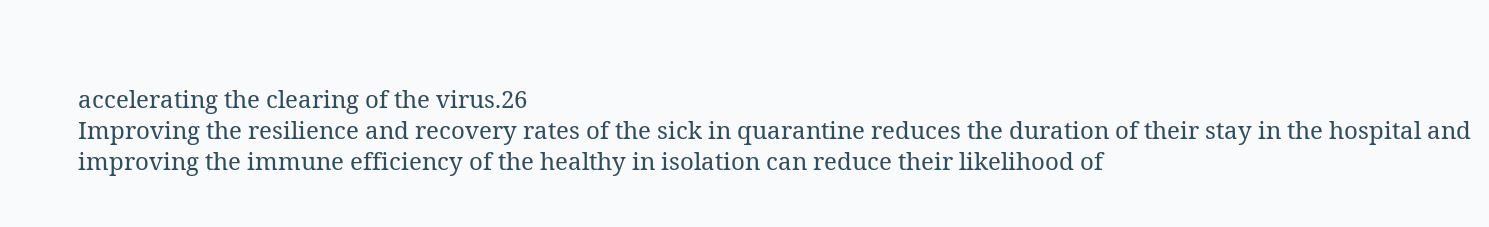accelerating the clearing of the virus.26
Improving the resilience and recovery rates of the sick in quarantine reduces the duration of their stay in the hospital and improving the immune efficiency of the healthy in isolation can reduce their likelihood of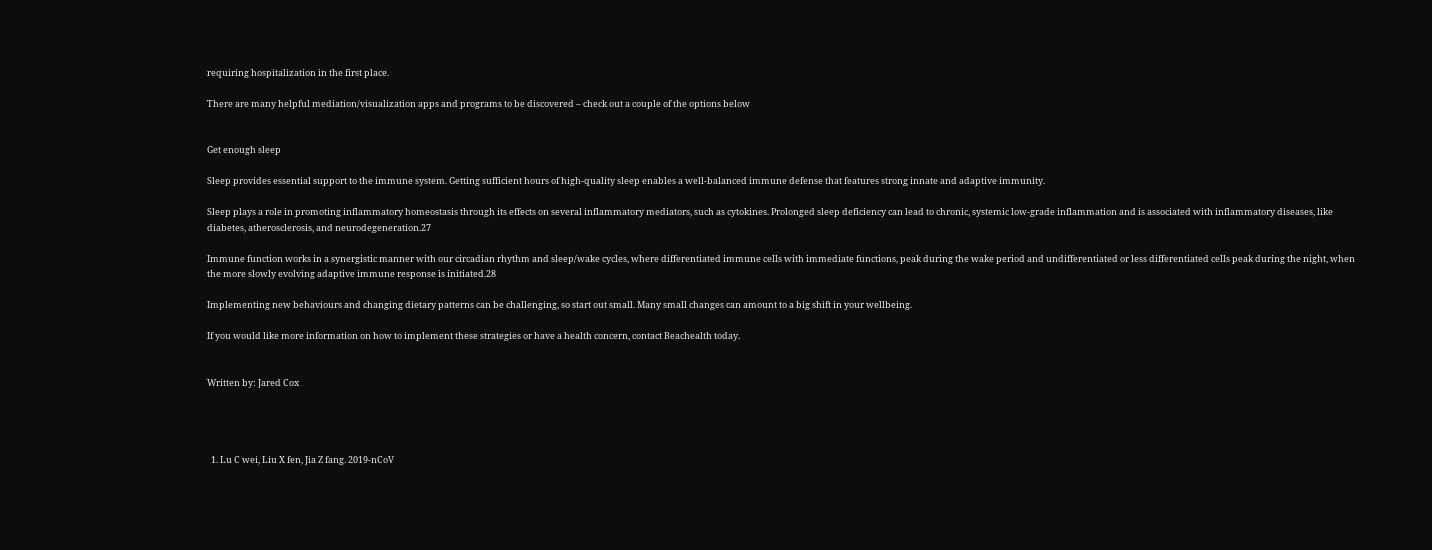requiring hospitalization in the first place.

There are many helpful mediation/visualization apps and programs to be discovered – check out a couple of the options below


Get enough sleep

Sleep provides essential support to the immune system. Getting sufficient hours of high-quality sleep enables a well-balanced immune defense that features strong innate and adaptive immunity.

Sleep plays a role in promoting inflammatory homeostasis through its effects on several inflammatory mediators, such as cytokines. Prolonged sleep deficiency can lead to chronic, systemic low-grade inflammation and is associated with inflammatory diseases, like diabetes, atherosclerosis, and neurodegeneration.27

Immune function works in a synergistic manner with our circadian rhythm and sleep/wake cycles, where differentiated immune cells with immediate functions, peak during the wake period and undifferentiated or less differentiated cells peak during the night, when the more slowly evolving adaptive immune response is initiated.28

Implementing new behaviours and changing dietary patterns can be challenging, so start out small. Many small changes can amount to a big shift in your wellbeing.

If you would like more information on how to implement these strategies or have a health concern, contact Beachealth today.


Written by: Jared Cox




  1. Lu C wei, Liu X fen, Jia Z fang. 2019-nCoV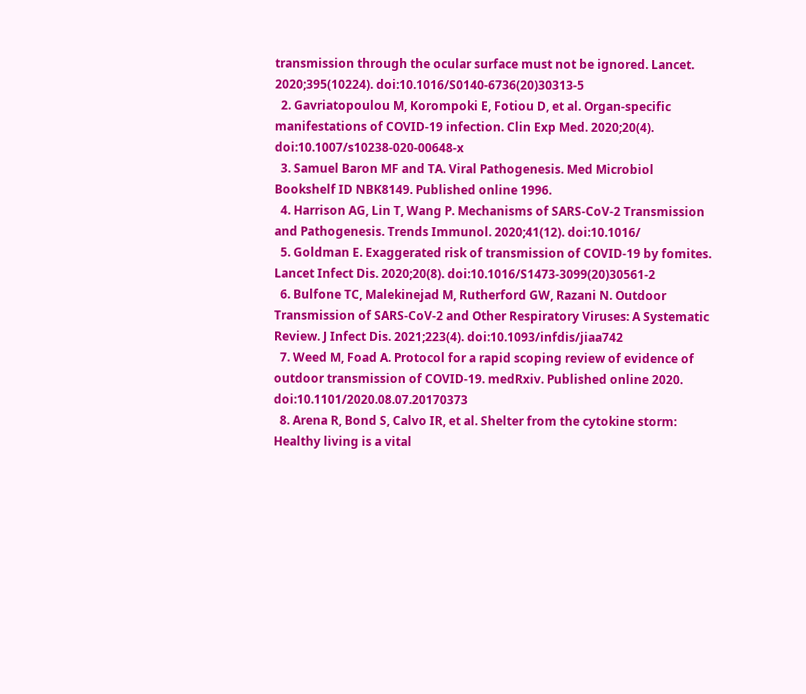transmission through the ocular surface must not be ignored. Lancet. 2020;395(10224). doi:10.1016/S0140-6736(20)30313-5
  2. Gavriatopoulou M, Korompoki E, Fotiou D, et al. Organ-specific manifestations of COVID-19 infection. Clin Exp Med. 2020;20(4). doi:10.1007/s10238-020-00648-x
  3. Samuel Baron MF and TA. Viral Pathogenesis. Med Microbiol Bookshelf ID NBK8149. Published online 1996.
  4. Harrison AG, Lin T, Wang P. Mechanisms of SARS-CoV-2 Transmission and Pathogenesis. Trends Immunol. 2020;41(12). doi:10.1016/
  5. Goldman E. Exaggerated risk of transmission of COVID-19 by fomites. Lancet Infect Dis. 2020;20(8). doi:10.1016/S1473-3099(20)30561-2
  6. Bulfone TC, Malekinejad M, Rutherford GW, Razani N. Outdoor Transmission of SARS-CoV-2 and Other Respiratory Viruses: A Systematic Review. J Infect Dis. 2021;223(4). doi:10.1093/infdis/jiaa742
  7. Weed M, Foad A. Protocol for a rapid scoping review of evidence of outdoor transmission of COVID-19. medRxiv. Published online 2020. doi:10.1101/2020.08.07.20170373
  8. Arena R, Bond S, Calvo IR, et al. Shelter from the cytokine storm: Healthy living is a vital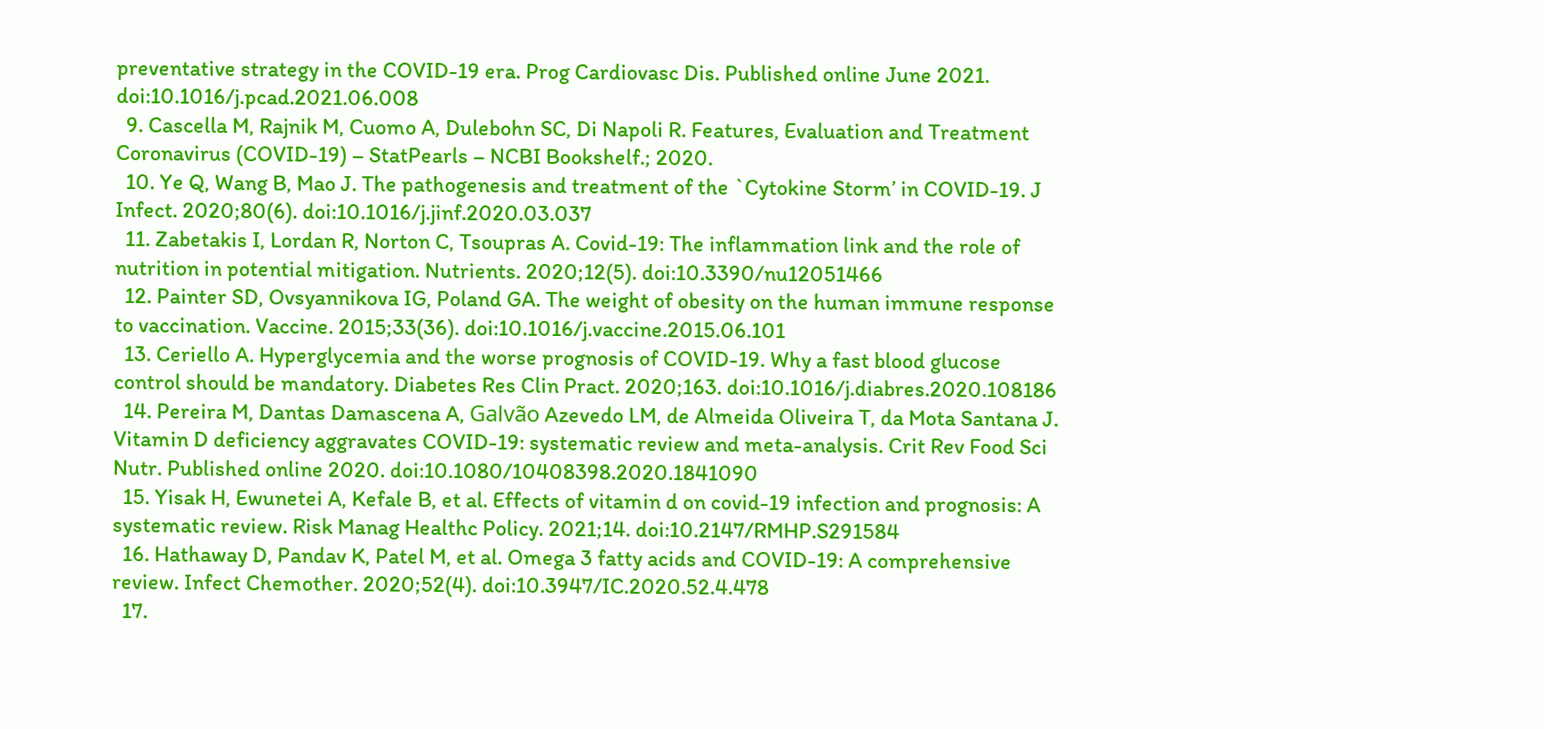preventative strategy in the COVID-19 era. Prog Cardiovasc Dis. Published online June 2021. doi:10.1016/j.pcad.2021.06.008
  9. Cascella M, Rajnik M, Cuomo A, Dulebohn SC, Di Napoli R. Features, Evaluation and Treatment Coronavirus (COVID-19) – StatPearls – NCBI Bookshelf.; 2020.
  10. Ye Q, Wang B, Mao J. The pathogenesis and treatment of the `Cytokine Storm’ in COVID-19. J Infect. 2020;80(6). doi:10.1016/j.jinf.2020.03.037
  11. Zabetakis I, Lordan R, Norton C, Tsoupras A. Covid-19: The inflammation link and the role of nutrition in potential mitigation. Nutrients. 2020;12(5). doi:10.3390/nu12051466
  12. Painter SD, Ovsyannikova IG, Poland GA. The weight of obesity on the human immune response to vaccination. Vaccine. 2015;33(36). doi:10.1016/j.vaccine.2015.06.101
  13. Ceriello A. Hyperglycemia and the worse prognosis of COVID-19. Why a fast blood glucose control should be mandatory. Diabetes Res Clin Pract. 2020;163. doi:10.1016/j.diabres.2020.108186
  14. Pereira M, Dantas Damascena A, Galvão Azevedo LM, de Almeida Oliveira T, da Mota Santana J. Vitamin D deficiency aggravates COVID-19: systematic review and meta-analysis. Crit Rev Food Sci Nutr. Published online 2020. doi:10.1080/10408398.2020.1841090
  15. Yisak H, Ewunetei A, Kefale B, et al. Effects of vitamin d on covid-19 infection and prognosis: A systematic review. Risk Manag Healthc Policy. 2021;14. doi:10.2147/RMHP.S291584
  16. Hathaway D, Pandav K, Patel M, et al. Omega 3 fatty acids and COVID-19: A comprehensive review. Infect Chemother. 2020;52(4). doi:10.3947/IC.2020.52.4.478
  17.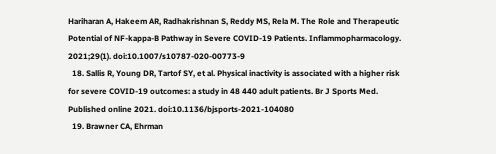Hariharan A, Hakeem AR, Radhakrishnan S, Reddy MS, Rela M. The Role and Therapeutic Potential of NF-kappa-B Pathway in Severe COVID-19 Patients. Inflammopharmacology. 2021;29(1). doi:10.1007/s10787-020-00773-9
  18. Sallis R, Young DR, Tartof SY, et al. Physical inactivity is associated with a higher risk for severe COVID-19 outcomes: a study in 48 440 adult patients. Br J Sports Med. Published online 2021. doi:10.1136/bjsports-2021-104080
  19. Brawner CA, Ehrman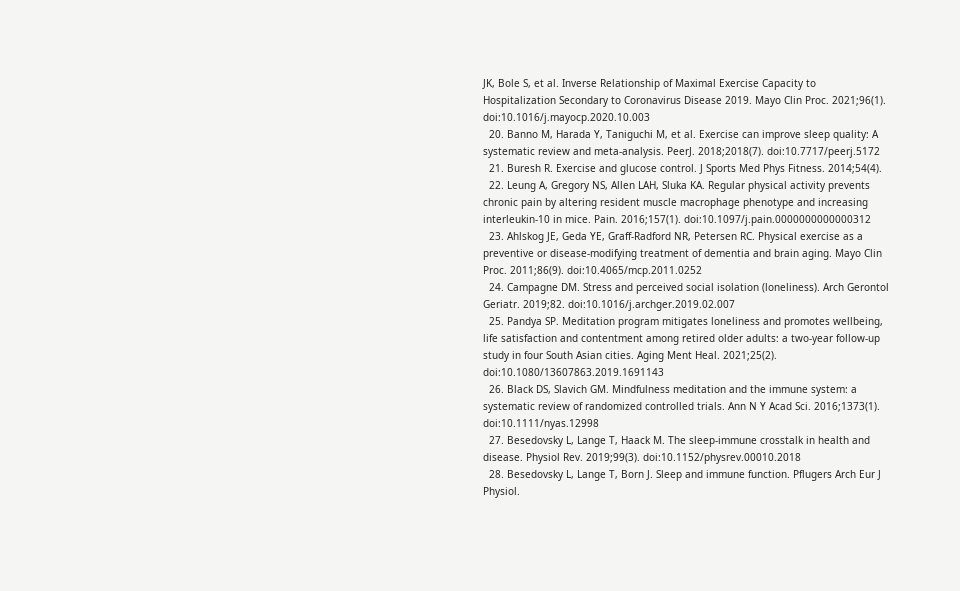JK, Bole S, et al. Inverse Relationship of Maximal Exercise Capacity to Hospitalization Secondary to Coronavirus Disease 2019. Mayo Clin Proc. 2021;96(1). doi:10.1016/j.mayocp.2020.10.003
  20. Banno M, Harada Y, Taniguchi M, et al. Exercise can improve sleep quality: A systematic review and meta-analysis. PeerJ. 2018;2018(7). doi:10.7717/peerj.5172
  21. Buresh R. Exercise and glucose control. J Sports Med Phys Fitness. 2014;54(4).
  22. Leung A, Gregory NS, Allen LAH, Sluka KA. Regular physical activity prevents chronic pain by altering resident muscle macrophage phenotype and increasing interleukin-10 in mice. Pain. 2016;157(1). doi:10.1097/j.pain.0000000000000312
  23. Ahlskog JE, Geda YE, Graff-Radford NR, Petersen RC. Physical exercise as a preventive or disease-modifying treatment of dementia and brain aging. Mayo Clin Proc. 2011;86(9). doi:10.4065/mcp.2011.0252
  24. Campagne DM. Stress and perceived social isolation (loneliness). Arch Gerontol Geriatr. 2019;82. doi:10.1016/j.archger.2019.02.007
  25. Pandya SP. Meditation program mitigates loneliness and promotes wellbeing, life satisfaction and contentment among retired older adults: a two-year follow-up study in four South Asian cities. Aging Ment Heal. 2021;25(2). doi:10.1080/13607863.2019.1691143
  26. Black DS, Slavich GM. Mindfulness meditation and the immune system: a systematic review of randomized controlled trials. Ann N Y Acad Sci. 2016;1373(1). doi:10.1111/nyas.12998
  27. Besedovsky L, Lange T, Haack M. The sleep-immune crosstalk in health and disease. Physiol Rev. 2019;99(3). doi:10.1152/physrev.00010.2018
  28. Besedovsky L, Lange T, Born J. Sleep and immune function. Pflugers Arch Eur J Physiol.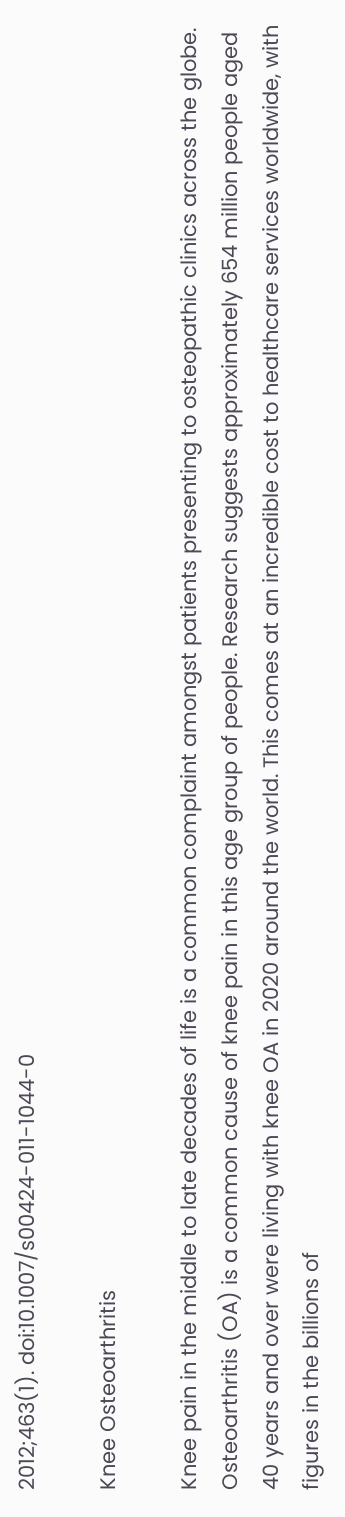2012;463(1). doi:10.1007/s00424-011-1044-0

Knee Osteoarthritis

Knee pain in the middle to late decades of life is a common complaint amongst patients presenting to osteopathic clinics across the globe. Osteoarthritis (OA) is a common cause of knee pain in this age group of people. Research suggests approximately 654 million people aged 40 years and over were living with knee OA in 2020 around the world. This comes at an incredible cost to healthcare services worldwide, with figures in the billions of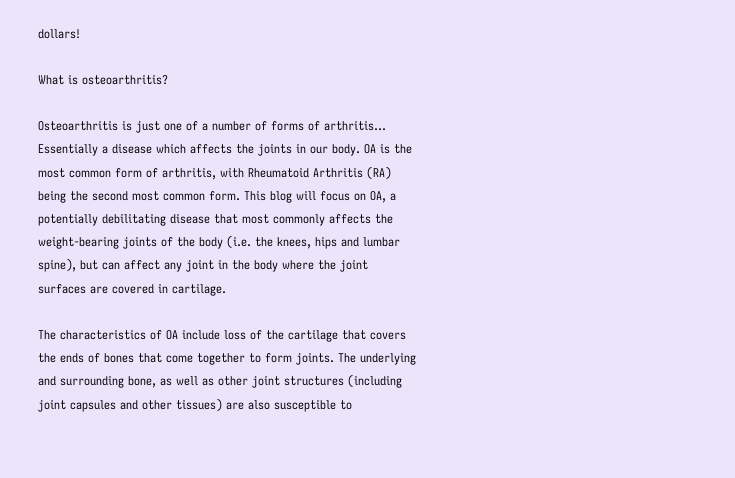dollars!

What is osteoarthritis?

Osteoarthritis is just one of a number of forms of arthritis… Essentially a disease which affects the joints in our body. OA is the most common form of arthritis, with Rheumatoid Arthritis (RA) being the second most common form. This blog will focus on OA, a potentially debilitating disease that most commonly affects the weight-bearing joints of the body (i.e. the knees, hips and lumbar spine), but can affect any joint in the body where the joint surfaces are covered in cartilage.

The characteristics of OA include loss of the cartilage that covers the ends of bones that come together to form joints. The underlying and surrounding bone, as well as other joint structures (including joint capsules and other tissues) are also susceptible to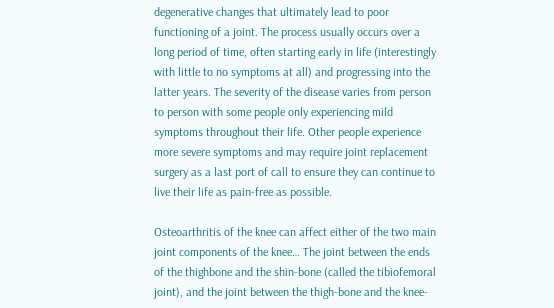degenerative changes that ultimately lead to poor functioning of a joint. The process usually occurs over a long period of time, often starting early in life (interestingly with little to no symptoms at all) and progressing into the latter years. The severity of the disease varies from person to person with some people only experiencing mild symptoms throughout their life. Other people experience more severe symptoms and may require joint replacement surgery as a last port of call to ensure they can continue to live their life as pain-free as possible.

Osteoarthritis of the knee can affect either of the two main joint components of the knee… The joint between the ends of the thighbone and the shin-bone (called the tibiofemoral joint), and the joint between the thigh-bone and the knee-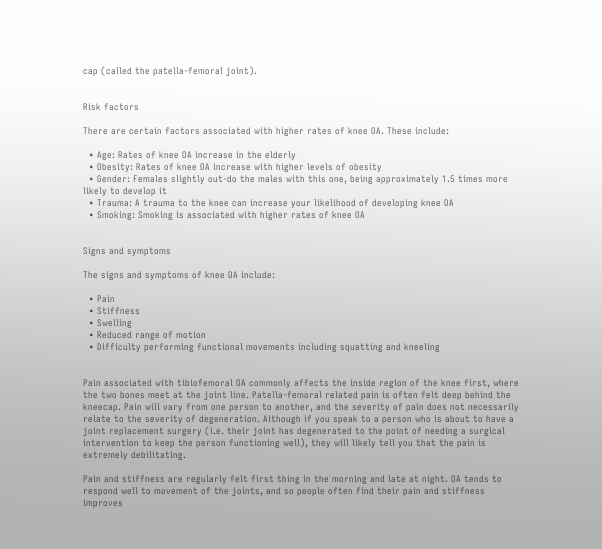cap (called the patella-femoral joint).


Risk factors

There are certain factors associated with higher rates of knee OA. These include:

  • Age: Rates of knee OA increase in the elderly
  • Obesity: Rates of knee OA increase with higher levels of obesity
  • Gender: Females slightly out-do the males with this one, being approximately 1.5 times more likely to develop it
  • Trauma: A trauma to the knee can increase your likelihood of developing knee OA
  • Smoking: Smoking is associated with higher rates of knee OA


Signs and symptoms

The signs and symptoms of knee OA include:

  • Pain
  • Stiffness
  • Swelling
  • Reduced range of motion
  • Difficulty performing functional movements including squatting and kneeling


Pain associated with tibiofemoral OA commonly affects the inside region of the knee first, where the two bones meet at the joint line. Patella-femoral related pain is often felt deep behind the kneecap. Pain will vary from one person to another, and the severity of pain does not necessarily relate to the severity of degeneration. Although if you speak to a person who is about to have a joint replacement surgery (i.e. their joint has degenerated to the point of needing a surgical intervention to keep the person functioning well), they will likely tell you that the pain is extremely debilitating.

Pain and stiffness are regularly felt first thing in the morning and late at night. OA tends to respond well to movement of the joints, and so people often find their pain and stiffness improves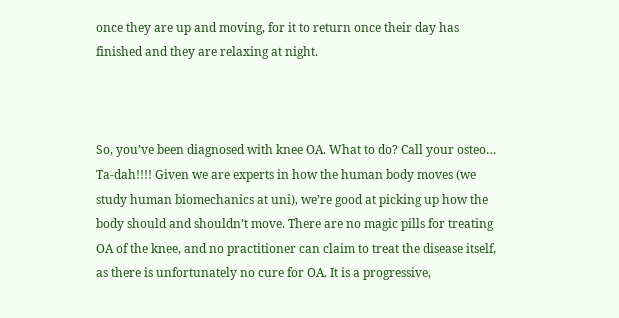once they are up and moving, for it to return once their day has finished and they are relaxing at night.



So, you’ve been diagnosed with knee OA. What to do? Call your osteo… Ta-dah!!!! Given we are experts in how the human body moves (we study human biomechanics at uni), we’re good at picking up how the body should and shouldn’t move. There are no magic pills for treating OA of the knee, and no practitioner can claim to treat the disease itself, as there is unfortunately no cure for OA. It is a progressive,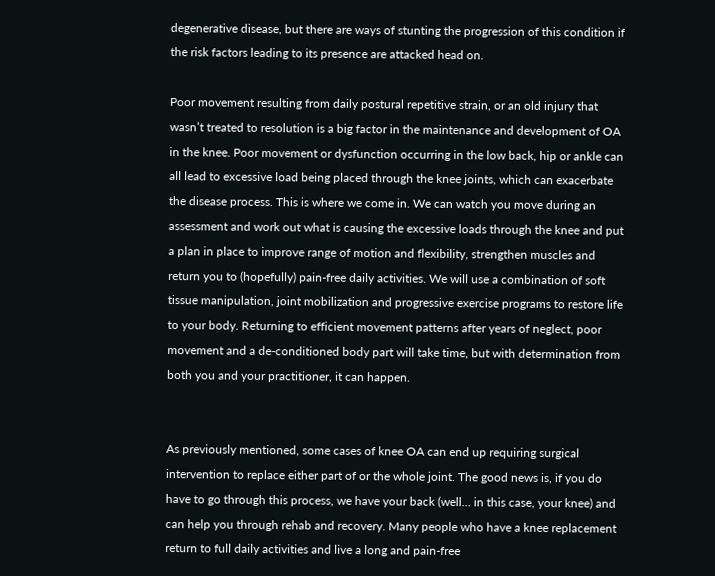degenerative disease, but there are ways of stunting the progression of this condition if the risk factors leading to its presence are attacked head on.

Poor movement resulting from daily postural repetitive strain, or an old injury that wasn’t treated to resolution is a big factor in the maintenance and development of OA in the knee. Poor movement or dysfunction occurring in the low back, hip or ankle can all lead to excessive load being placed through the knee joints, which can exacerbate the disease process. This is where we come in. We can watch you move during an assessment and work out what is causing the excessive loads through the knee and put a plan in place to improve range of motion and flexibility, strengthen muscles and return you to (hopefully) pain-free daily activities. We will use a combination of soft tissue manipulation, joint mobilization and progressive exercise programs to restore life to your body. Returning to efficient movement patterns after years of neglect, poor movement and a de-conditioned body part will take time, but with determination from both you and your practitioner, it can happen.


As previously mentioned, some cases of knee OA can end up requiring surgical intervention to replace either part of or the whole joint. The good news is, if you do have to go through this process, we have your back (well… in this case, your knee) and can help you through rehab and recovery. Many people who have a knee replacement return to full daily activities and live a long and pain-free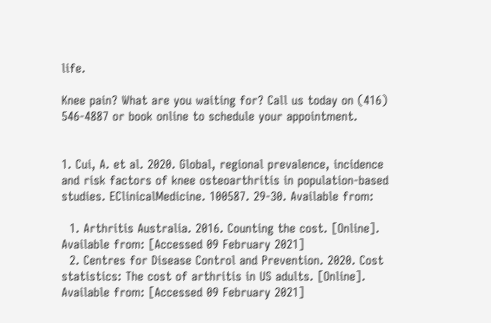life.

Knee pain? What are you waiting for? Call us today on (416) 546-4887 or book online to schedule your appointment.


1. Cui, A. et al. 2020. Global, regional prevalence, incidence and risk factors of knee osteoarthritis in population-based studies. EClinicalMedicine. 100587. 29-30. Available from:

  1. Arthritis Australia. 2016. Counting the cost. [Online]. Available from: [Accessed 09 February 2021]
  2. Centres for Disease Control and Prevention. 2020. Cost statistics: The cost of arthritis in US adults. [Online]. Available from: [Accessed 09 February 2021]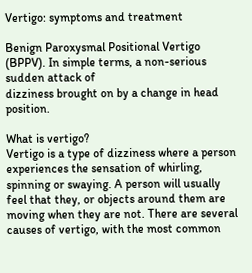Vertigo: symptoms and treatment

Benign Paroxysmal Positional Vertigo (BPPV). In simple terms, a non-serious sudden attack of
dizziness brought on by a change in head position.

What is vertigo?
Vertigo is a type of dizziness where a person experiences the sensation of whirling, spinning or swaying. A person will usually feel that they, or objects around them are moving when they are not. There are several causes of vertigo, with the most common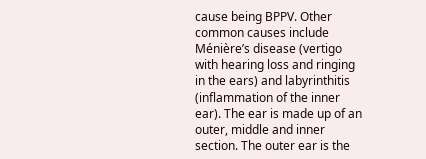cause being BPPV. Other common causes include Ménière’s disease (vertigo with hearing loss and ringing in the ears) and labyrinthitis (inflammation of the inner ear). The ear is made up of an outer, middle and inner section. The outer ear is the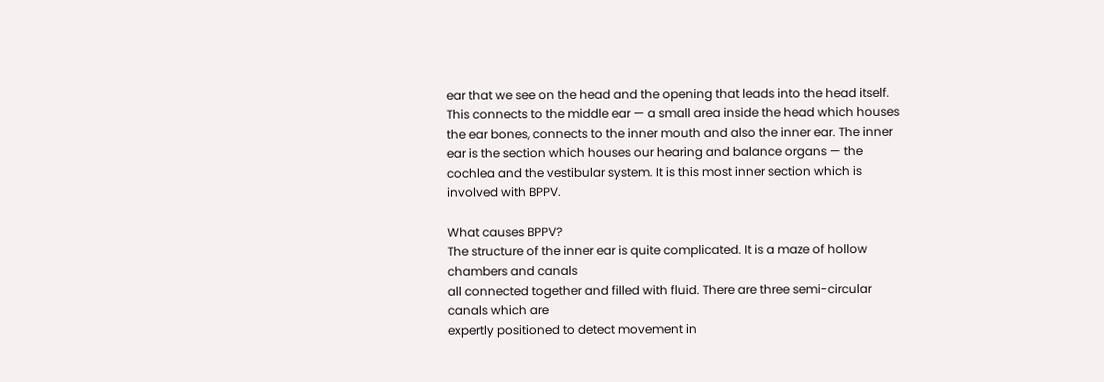ear that we see on the head and the opening that leads into the head itself. This connects to the middle ear — a small area inside the head which houses the ear bones, connects to the inner mouth and also the inner ear. The inner ear is the section which houses our hearing and balance organs — the cochlea and the vestibular system. It is this most inner section which is involved with BPPV.

What causes BPPV?
The structure of the inner ear is quite complicated. It is a maze of hollow chambers and canals
all connected together and filled with fluid. There are three semi-circular canals which are
expertly positioned to detect movement in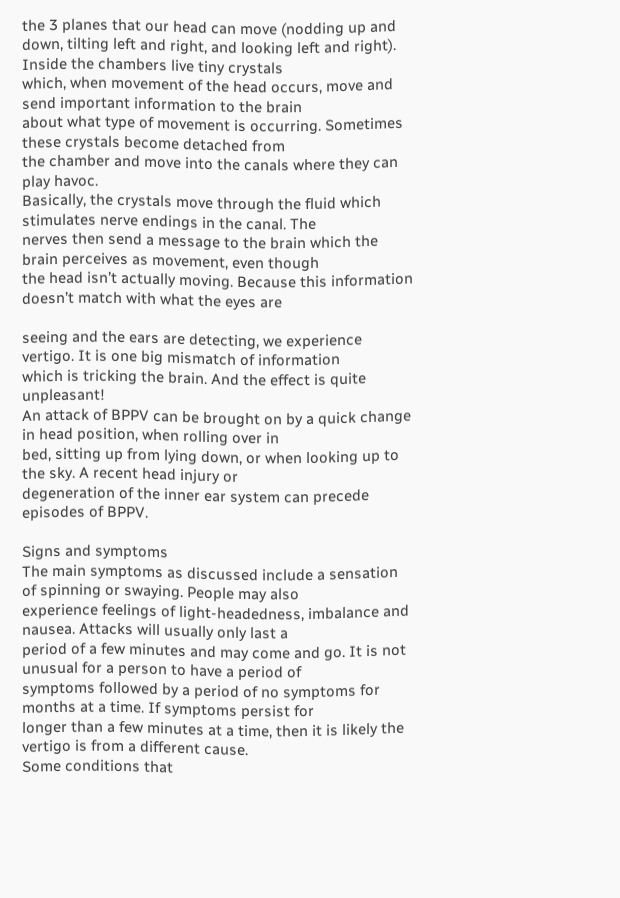the 3 planes that our head can move (nodding up and
down, tilting left and right, and looking left and right). Inside the chambers live tiny crystals
which, when movement of the head occurs, move and send important information to the brain
about what type of movement is occurring. Sometimes these crystals become detached from
the chamber and move into the canals where they can play havoc.
Basically, the crystals move through the fluid which stimulates nerve endings in the canal. The
nerves then send a message to the brain which the brain perceives as movement, even though
the head isn’t actually moving. Because this information doesn’t match with what the eyes are

seeing and the ears are detecting, we experience vertigo. It is one big mismatch of information
which is tricking the brain. And the effect is quite unpleasant!
An attack of BPPV can be brought on by a quick change in head position, when rolling over in
bed, sitting up from lying down, or when looking up to the sky. A recent head injury or
degeneration of the inner ear system can precede episodes of BPPV.

Signs and symptoms
The main symptoms as discussed include a sensation of spinning or swaying. People may also
experience feelings of light-headedness, imbalance and nausea. Attacks will usually only last a
period of a few minutes and may come and go. It is not unusual for a person to have a period of
symptoms followed by a period of no symptoms for months at a time. If symptoms persist for
longer than a few minutes at a time, then it is likely the vertigo is from a different cause.
Some conditions that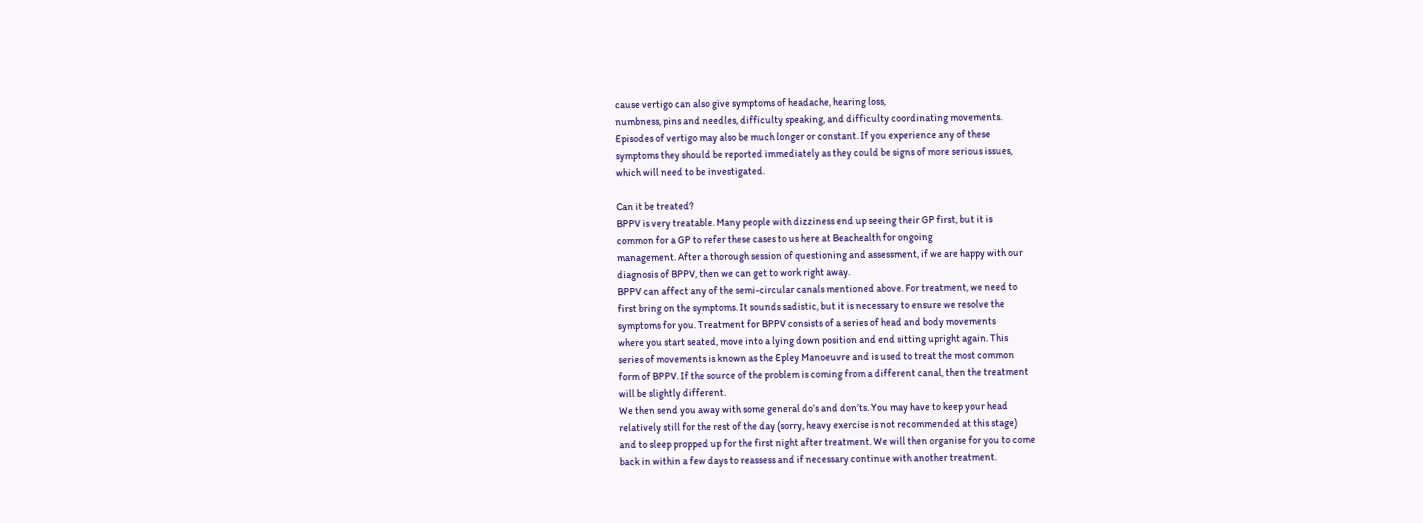cause vertigo can also give symptoms of headache, hearing loss,
numbness, pins and needles, difficulty speaking, and difficulty coordinating movements.
Episodes of vertigo may also be much longer or constant. If you experience any of these
symptoms they should be reported immediately as they could be signs of more serious issues,
which will need to be investigated.

Can it be treated?
BPPV is very treatable. Many people with dizziness end up seeing their GP first, but it is
common for a GP to refer these cases to us here at Beachealth for ongoing
management. After a thorough session of questioning and assessment, if we are happy with our
diagnosis of BPPV, then we can get to work right away.
BPPV can affect any of the semi-circular canals mentioned above. For treatment, we need to
first bring on the symptoms. It sounds sadistic, but it is necessary to ensure we resolve the
symptoms for you. Treatment for BPPV consists of a series of head and body movements
where you start seated, move into a lying down position and end sitting upright again. This
series of movements is known as the Epley Manoeuvre and is used to treat the most common
form of BPPV. If the source of the problem is coming from a different canal, then the treatment
will be slightly different.
We then send you away with some general do’s and don’ts. You may have to keep your head
relatively still for the rest of the day (sorry, heavy exercise is not recommended at this stage)
and to sleep propped up for the first night after treatment. We will then organise for you to come
back in within a few days to reassess and if necessary continue with another treatment.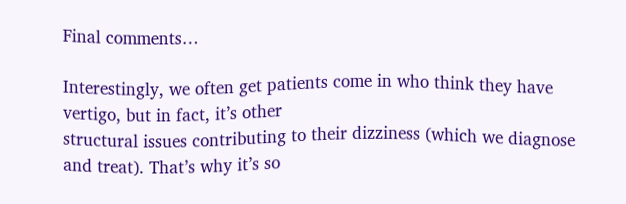Final comments…

Interestingly, we often get patients come in who think they have vertigo, but in fact, it’s other
structural issues contributing to their dizziness (which we diagnose and treat). That’s why it’s so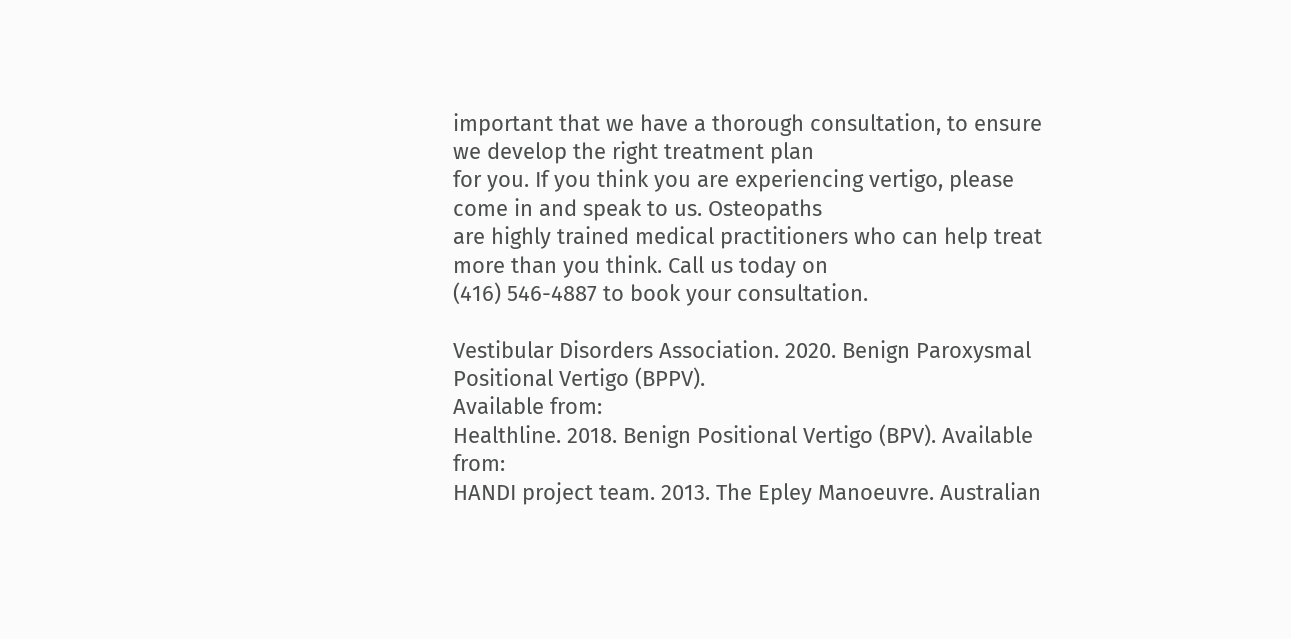important that we have a thorough consultation, to ensure we develop the right treatment plan
for you. If you think you are experiencing vertigo, please come in and speak to us. Osteopaths
are highly trained medical practitioners who can help treat more than you think. Call us today on
(416) 546-4887 to book your consultation.

Vestibular Disorders Association. 2020. Benign Paroxysmal Positional Vertigo (BPPV).
Available from:
Healthline. 2018. Benign Positional Vertigo (BPV). Available from:
HANDI project team. 2013. The Epley Manoeuvre. Australian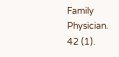Family Physician. 42 (1).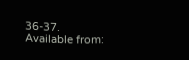36-37.
Available from: